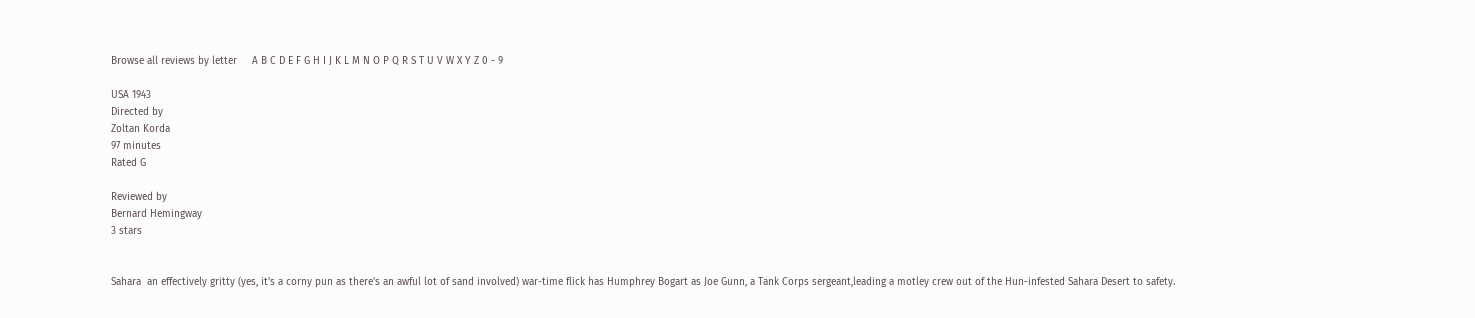Browse all reviews by letter     A B C D E F G H I J K L M N O P Q R S T U V W X Y Z 0 - 9

USA 1943
Directed by
Zoltan Korda
97 minutes
Rated G

Reviewed by
Bernard Hemingway
3 stars


Sahara  an effectively gritty (yes, it's a corny pun as there's an awful lot of sand involved) war-time flick has Humphrey Bogart as Joe Gunn, a Tank Corps sergeant,leading a motley crew out of the Hun-infested Sahara Desert to safety.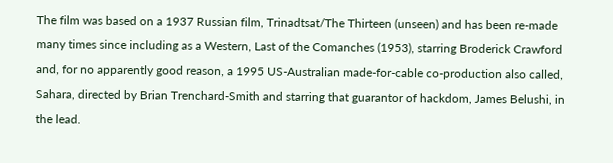The film was based on a 1937 Russian film, Trinadtsat/The Thirteen (unseen) and has been re-made many times since including as a Western, Last of the Comanches (1953), starring Broderick Crawford and, for no apparently good reason, a 1995 US-Australian made-for-cable co-production also called, Sahara, directed by Brian Trenchard-Smith and starring that guarantor of hackdom, James Belushi, in the lead.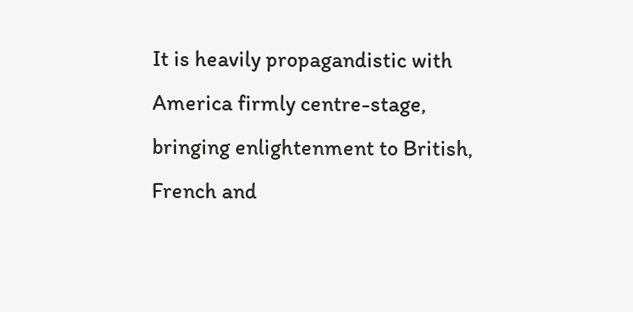It is heavily propagandistic with America firmly centre-stage, bringing enlightenment to British, French and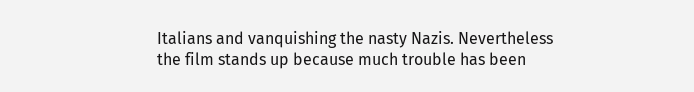Italians and vanquishing the nasty Nazis. Nevertheless the film stands up because much trouble has been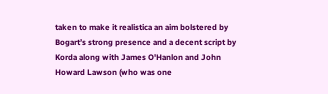taken to make it realistica an aim bolstered by Bogart’s strong presence and a decent script by Korda along with James O'Hanlon and John Howard Lawson (who was one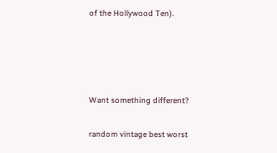of the Hollywood Ten).




Want something different?

random vintage best worst